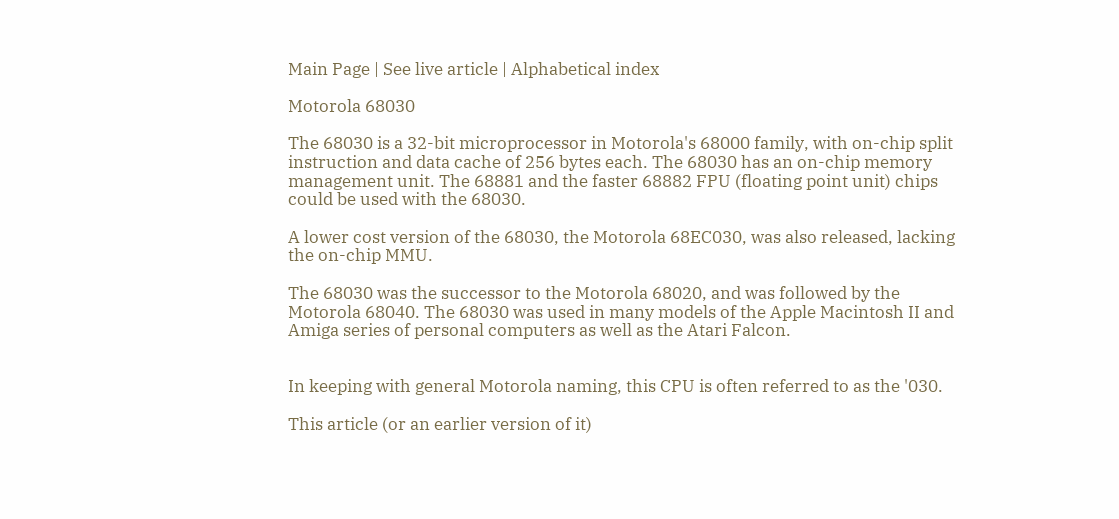Main Page | See live article | Alphabetical index

Motorola 68030

The 68030 is a 32-bit microprocessor in Motorola's 68000 family, with on-chip split instruction and data cache of 256 bytes each. The 68030 has an on-chip memory management unit. The 68881 and the faster 68882 FPU (floating point unit) chips could be used with the 68030.

A lower cost version of the 68030, the Motorola 68EC030, was also released, lacking the on-chip MMU.

The 68030 was the successor to the Motorola 68020, and was followed by the Motorola 68040. The 68030 was used in many models of the Apple Macintosh II and Amiga series of personal computers as well as the Atari Falcon.


In keeping with general Motorola naming, this CPU is often referred to as the '030.

This article (or an earlier version of it)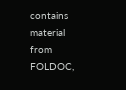contains material from FOLDOC,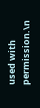used with permission.\n